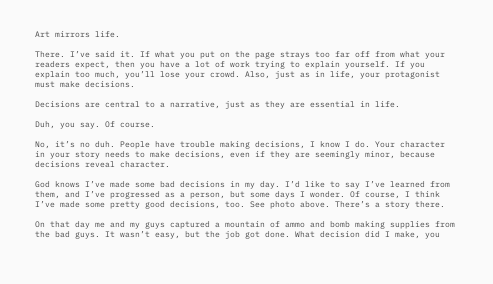Art mirrors life.

There. I’ve said it. If what you put on the page strays too far off from what your readers expect, then you have a lot of work trying to explain yourself. If you explain too much, you’ll lose your crowd. Also, just as in life, your protagonist must make decisions.

Decisions are central to a narrative, just as they are essential in life.

Duh, you say. Of course.

No, it’s no duh. People have trouble making decisions, I know I do. Your character in your story needs to make decisions, even if they are seemingly minor, because decisions reveal character.

God knows I’ve made some bad decisions in my day. I’d like to say I’ve learned from them, and I’ve progressed as a person, but some days I wonder. Of course, I think I’ve made some pretty good decisions, too. See photo above. There’s a story there.

On that day me and my guys captured a mountain of ammo and bomb making supplies from the bad guys. It wasn’t easy, but the job got done. What decision did I make, you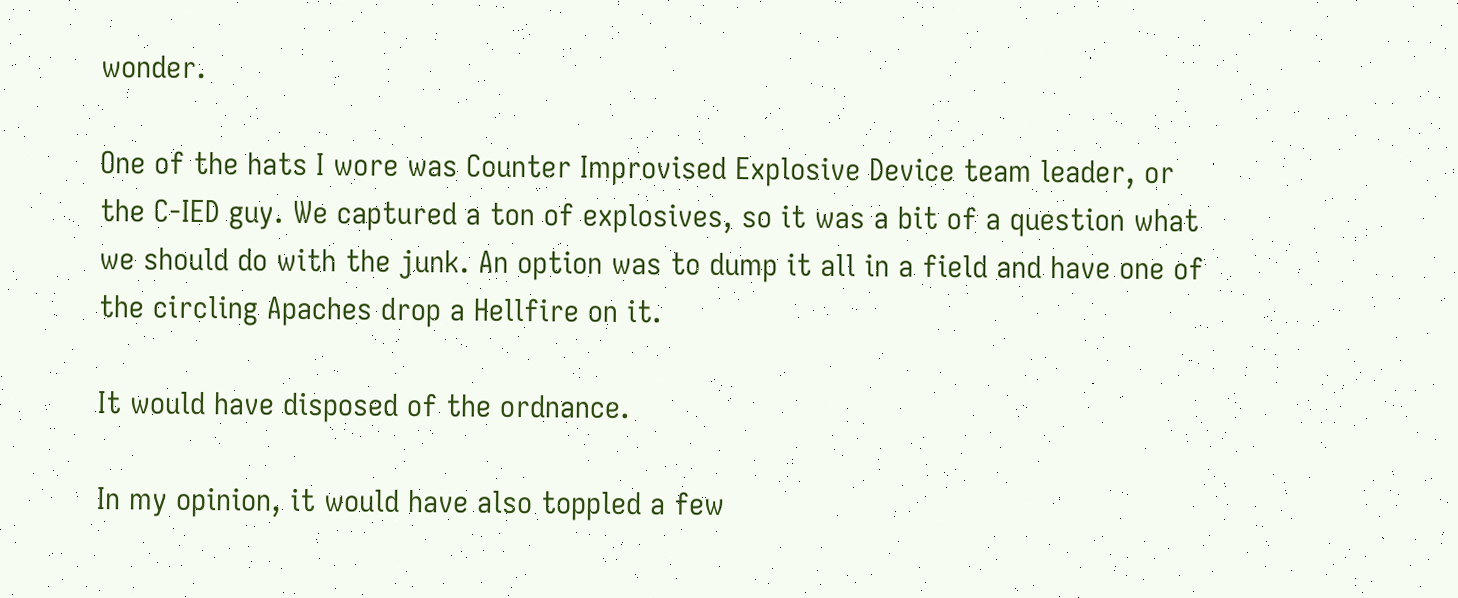wonder.

One of the hats I wore was Counter Improvised Explosive Device team leader, or the C-IED guy. We captured a ton of explosives, so it was a bit of a question what we should do with the junk. An option was to dump it all in a field and have one of the circling Apaches drop a Hellfire on it.

It would have disposed of the ordnance.

In my opinion, it would have also toppled a few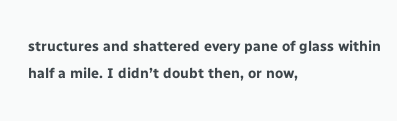structures and shattered every pane of glass within half a mile. I didn’t doubt then, or now,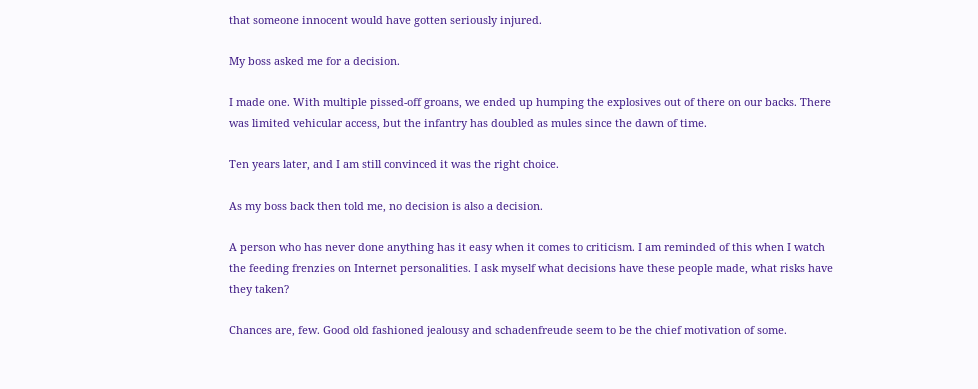that someone innocent would have gotten seriously injured.

My boss asked me for a decision.

I made one. With multiple pissed-off groans, we ended up humping the explosives out of there on our backs. There was limited vehicular access, but the infantry has doubled as mules since the dawn of time.

Ten years later, and I am still convinced it was the right choice.

As my boss back then told me, no decision is also a decision.

A person who has never done anything has it easy when it comes to criticism. I am reminded of this when I watch the feeding frenzies on Internet personalities. I ask myself what decisions have these people made, what risks have they taken?

Chances are, few. Good old fashioned jealousy and schadenfreude seem to be the chief motivation of some.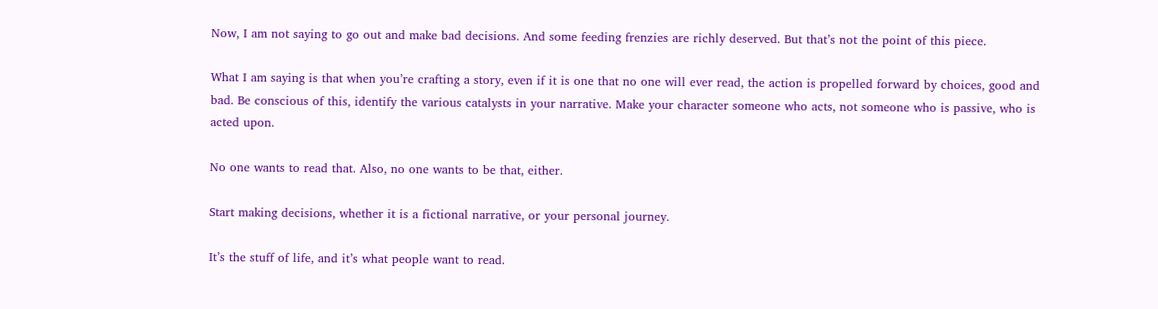Now, I am not saying to go out and make bad decisions. And some feeding frenzies are richly deserved. But that’s not the point of this piece.

What I am saying is that when you’re crafting a story, even if it is one that no one will ever read, the action is propelled forward by choices, good and bad. Be conscious of this, identify the various catalysts in your narrative. Make your character someone who acts, not someone who is passive, who is acted upon.

No one wants to read that. Also, no one wants to be that, either.

Start making decisions, whether it is a fictional narrative, or your personal journey.

It’s the stuff of life, and it’s what people want to read.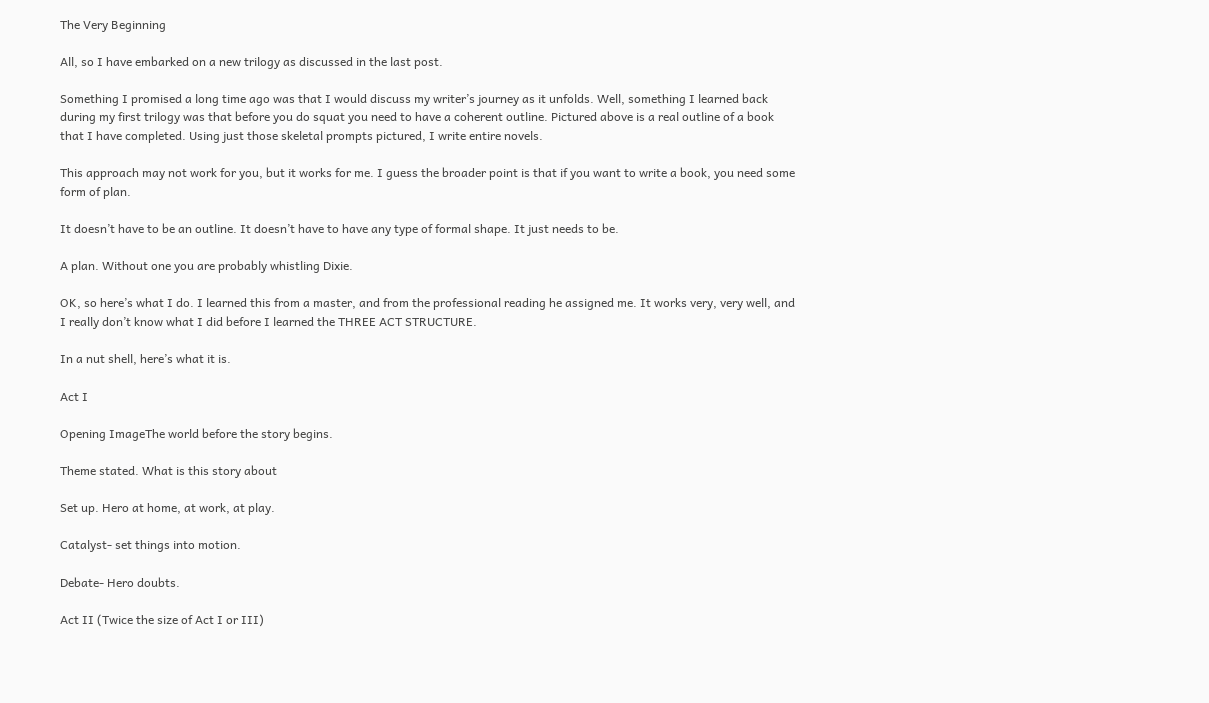The Very Beginning

All, so I have embarked on a new trilogy as discussed in the last post.

Something I promised a long time ago was that I would discuss my writer’s journey as it unfolds. Well, something I learned back during my first trilogy was that before you do squat you need to have a coherent outline. Pictured above is a real outline of a book that I have completed. Using just those skeletal prompts pictured, I write entire novels.

This approach may not work for you, but it works for me. I guess the broader point is that if you want to write a book, you need some form of plan.

It doesn’t have to be an outline. It doesn’t have to have any type of formal shape. It just needs to be.

A plan. Without one you are probably whistling Dixie.

OK, so here’s what I do. I learned this from a master, and from the professional reading he assigned me. It works very, very well, and I really don’t know what I did before I learned the THREE ACT STRUCTURE.

In a nut shell, here’s what it is.

Act I

Opening ImageThe world before the story begins.

Theme stated. What is this story about

Set up. Hero at home, at work, at play.

Catalyst- set things into motion.

Debate- Hero doubts.

Act II (Twice the size of Act I or III)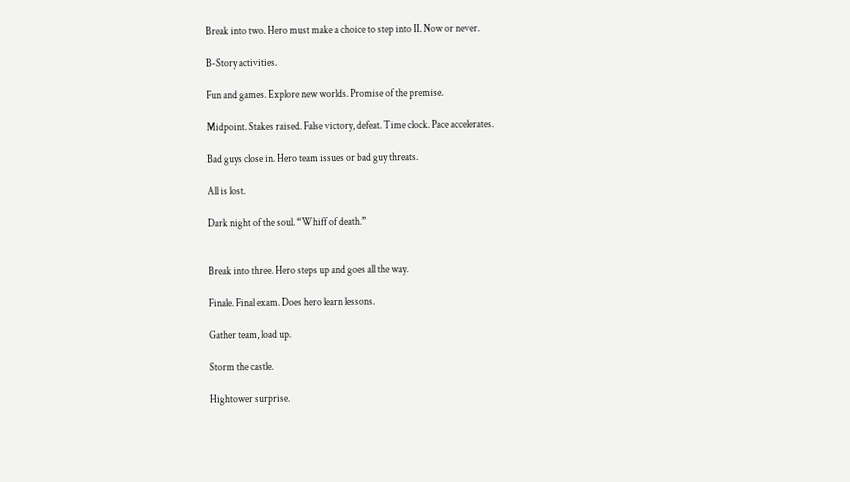Break into two. Hero must make a choice to step into II. Now or never.

B-Story activities.

Fun and games. Explore new worlds. Promise of the premise.

Midpoint. Stakes raised. False victory, defeat. Time clock. Pace accelerates.

Bad guys close in. Hero team issues or bad guy threats.

All is lost.

Dark night of the soul. “Whiff of death.”


Break into three. Hero steps up and goes all the way.

Finale. Final exam. Does hero learn lessons.

Gather team, load up.

Storm the castle.

Hightower surprise.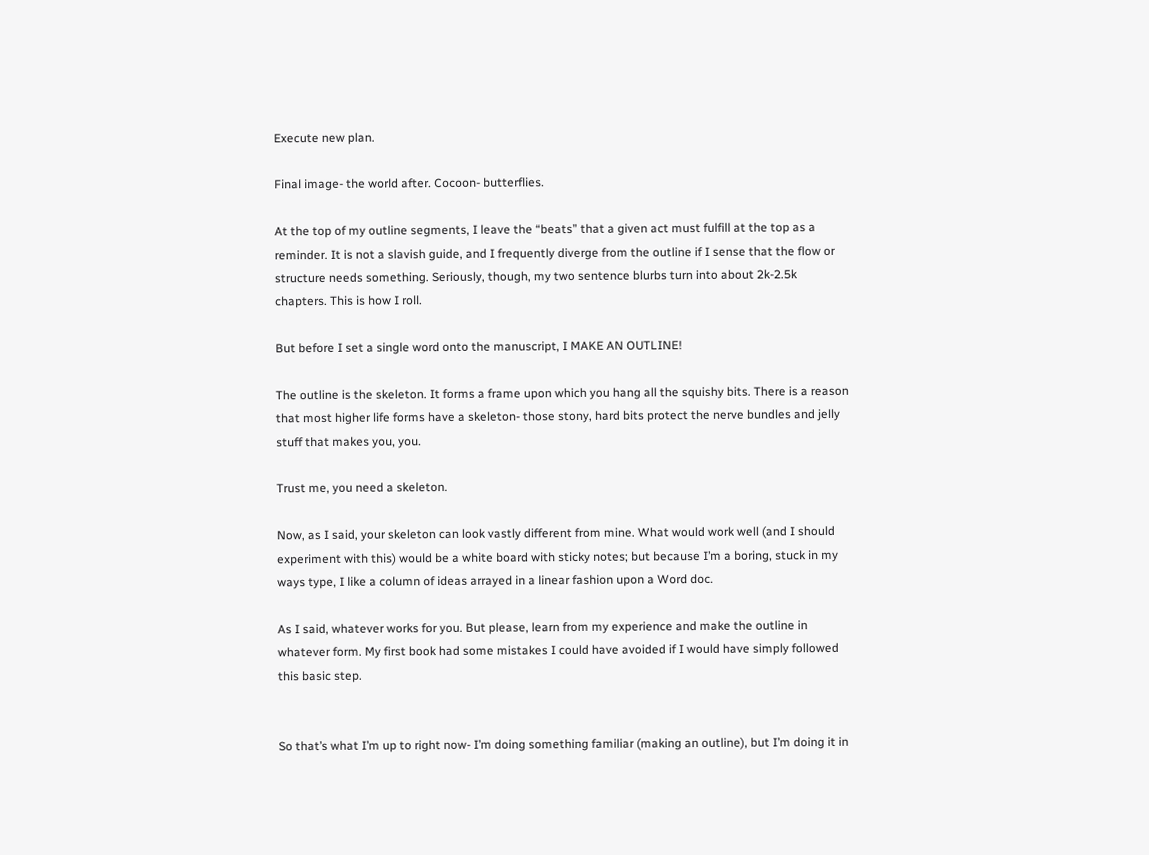Execute new plan.

Final image- the world after. Cocoon- butterflies.

At the top of my outline segments, I leave the “beats” that a given act must fulfill at the top as a reminder. It is not a slavish guide, and I frequently diverge from the outline if I sense that the flow or structure needs something. Seriously, though, my two sentence blurbs turn into about 2k-2.5k chapters. This is how I roll.

But before I set a single word onto the manuscript, I MAKE AN OUTLINE!

The outline is the skeleton. It forms a frame upon which you hang all the squishy bits. There is a reason that most higher life forms have a skeleton- those stony, hard bits protect the nerve bundles and jelly stuff that makes you, you.

Trust me, you need a skeleton.

Now, as I said, your skeleton can look vastly different from mine. What would work well (and I should experiment with this) would be a white board with sticky notes; but because I’m a boring, stuck in my ways type, I like a column of ideas arrayed in a linear fashion upon a Word doc.

As I said, whatever works for you. But please, learn from my experience and make the outline in whatever form. My first book had some mistakes I could have avoided if I would have simply followed this basic step.


So that’s what I’m up to right now- I’m doing something familiar (making an outline), but I’m doing it in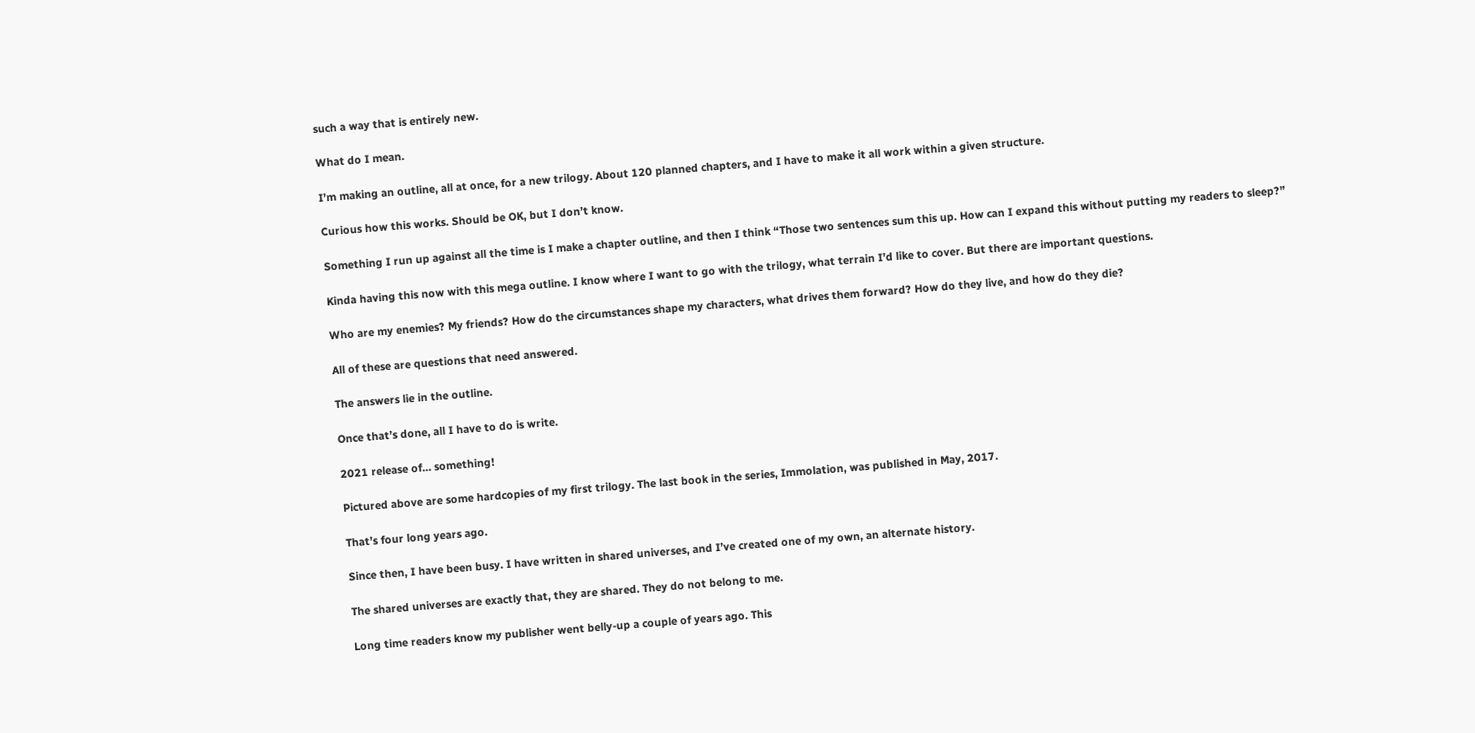such a way that is entirely new.

What do I mean.

I’m making an outline, all at once, for a new trilogy. About 120 planned chapters, and I have to make it all work within a given structure.

Curious how this works. Should be OK, but I don’t know.

Something I run up against all the time is I make a chapter outline, and then I think “Those two sentences sum this up. How can I expand this without putting my readers to sleep?”

Kinda having this now with this mega outline. I know where I want to go with the trilogy, what terrain I’d like to cover. But there are important questions.

Who are my enemies? My friends? How do the circumstances shape my characters, what drives them forward? How do they live, and how do they die?

All of these are questions that need answered.

The answers lie in the outline.

Once that’s done, all I have to do is write.

2021 release of… something!

Pictured above are some hardcopies of my first trilogy. The last book in the series, Immolation, was published in May, 2017.

That’s four long years ago.

Since then, I have been busy. I have written in shared universes, and I’ve created one of my own, an alternate history.

The shared universes are exactly that, they are shared. They do not belong to me.

Long time readers know my publisher went belly-up a couple of years ago. This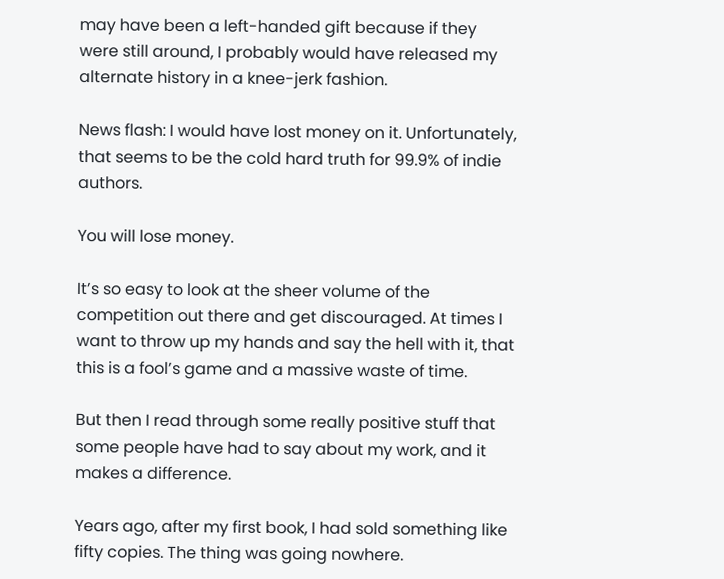may have been a left-handed gift because if they were still around, I probably would have released my alternate history in a knee-jerk fashion.

News flash: I would have lost money on it. Unfortunately, that seems to be the cold hard truth for 99.9% of indie authors.

You will lose money.

It’s so easy to look at the sheer volume of the competition out there and get discouraged. At times I want to throw up my hands and say the hell with it, that this is a fool’s game and a massive waste of time.

But then I read through some really positive stuff that some people have had to say about my work, and it makes a difference.

Years ago, after my first book, I had sold something like fifty copies. The thing was going nowhere.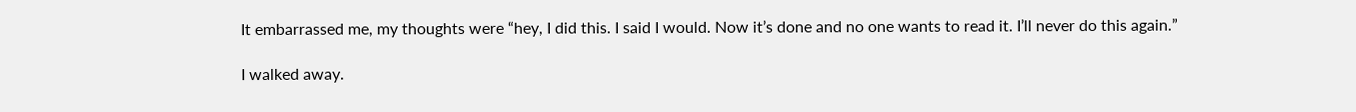It embarrassed me, my thoughts were “hey, I did this. I said I would. Now it’s done and no one wants to read it. I’ll never do this again.”

I walked away.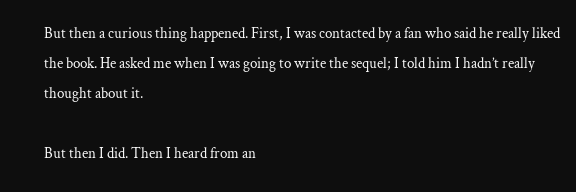But then a curious thing happened. First, I was contacted by a fan who said he really liked the book. He asked me when I was going to write the sequel; I told him I hadn’t really thought about it.

But then I did. Then I heard from an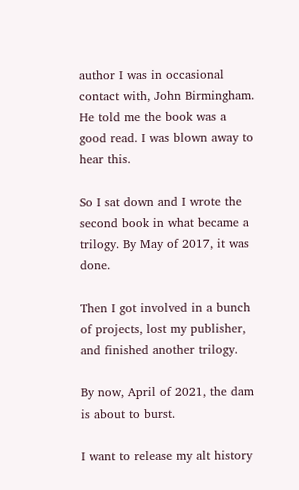author I was in occasional contact with, John Birmingham. He told me the book was a good read. I was blown away to hear this.

So I sat down and I wrote the second book in what became a trilogy. By May of 2017, it was done.

Then I got involved in a bunch of projects, lost my publisher, and finished another trilogy.

By now, April of 2021, the dam is about to burst.

I want to release my alt history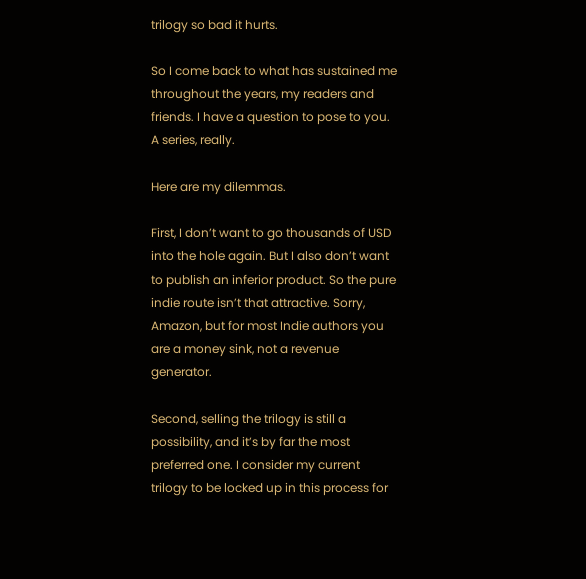trilogy so bad it hurts.

So I come back to what has sustained me throughout the years, my readers and friends. I have a question to pose to you. A series, really.

Here are my dilemmas.

First, I don’t want to go thousands of USD into the hole again. But I also don’t want to publish an inferior product. So the pure indie route isn’t that attractive. Sorry, Amazon, but for most Indie authors you are a money sink, not a revenue generator.

Second, selling the trilogy is still a possibility, and it’s by far the most preferred one. I consider my current trilogy to be locked up in this process for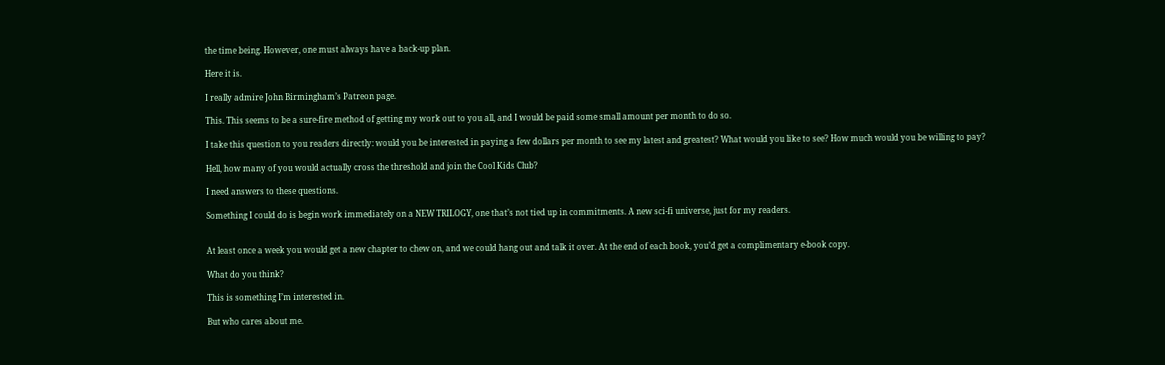the time being. However, one must always have a back-up plan.

Here it is.

I really admire John Birmingham’s Patreon page.

This. This seems to be a sure-fire method of getting my work out to you all, and I would be paid some small amount per month to do so.

I take this question to you readers directly: would you be interested in paying a few dollars per month to see my latest and greatest? What would you like to see? How much would you be willing to pay?

Hell, how many of you would actually cross the threshold and join the Cool Kids Club?

I need answers to these questions.

Something I could do is begin work immediately on a NEW TRILOGY, one that’s not tied up in commitments. A new sci-fi universe, just for my readers.


At least once a week you would get a new chapter to chew on, and we could hang out and talk it over. At the end of each book, you’d get a complimentary e-book copy.

What do you think?

This is something I’m interested in.

But who cares about me.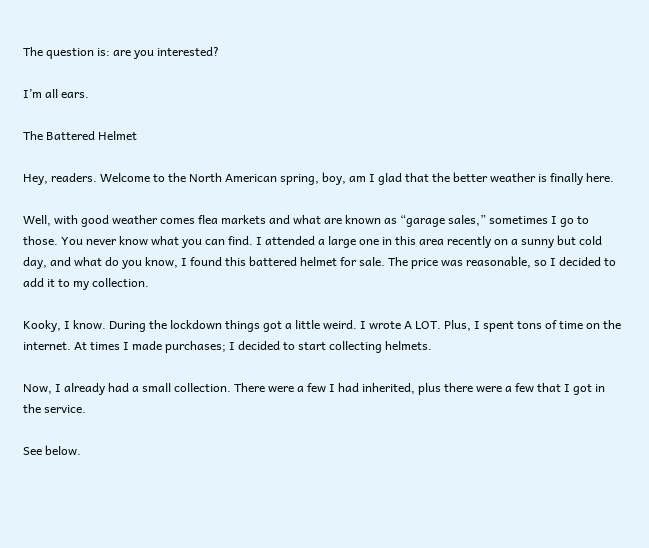The question is: are you interested?

I’m all ears.

The Battered Helmet

Hey, readers. Welcome to the North American spring, boy, am I glad that the better weather is finally here.

Well, with good weather comes flea markets and what are known as “garage sales,” sometimes I go to those. You never know what you can find. I attended a large one in this area recently on a sunny but cold day, and what do you know, I found this battered helmet for sale. The price was reasonable, so I decided to add it to my collection.

Kooky, I know. During the lockdown things got a little weird. I wrote A LOT. Plus, I spent tons of time on the internet. At times I made purchases; I decided to start collecting helmets.

Now, I already had a small collection. There were a few I had inherited, plus there were a few that I got in the service.

See below.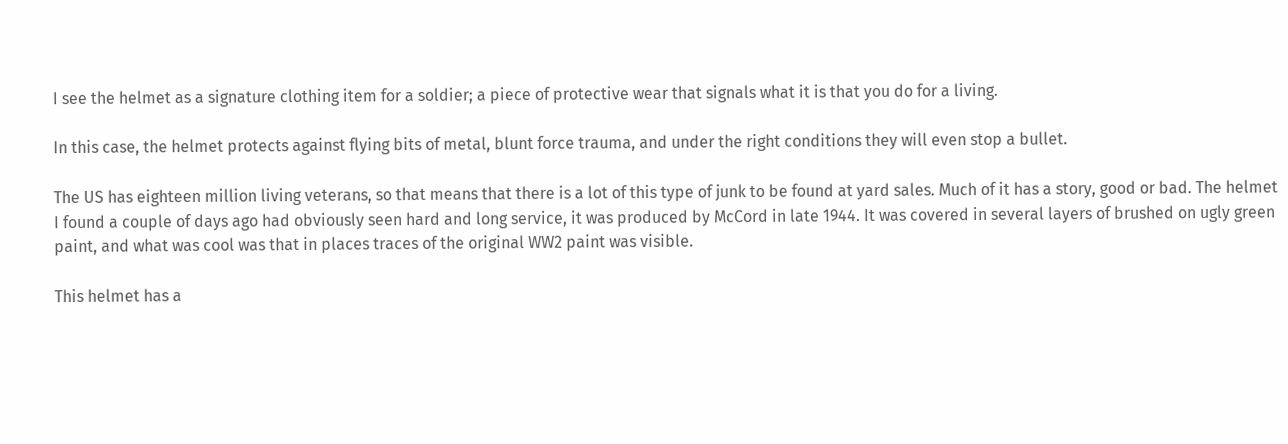I see the helmet as a signature clothing item for a soldier; a piece of protective wear that signals what it is that you do for a living.

In this case, the helmet protects against flying bits of metal, blunt force trauma, and under the right conditions they will even stop a bullet.

The US has eighteen million living veterans, so that means that there is a lot of this type of junk to be found at yard sales. Much of it has a story, good or bad. The helmet I found a couple of days ago had obviously seen hard and long service, it was produced by McCord in late 1944. It was covered in several layers of brushed on ugly green paint, and what was cool was that in places traces of the original WW2 paint was visible.

This helmet has a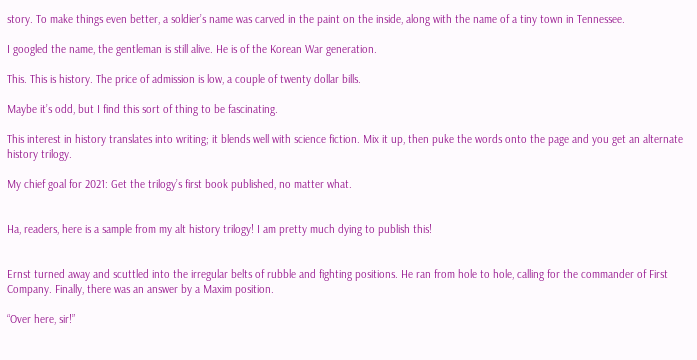story. To make things even better, a soldier’s name was carved in the paint on the inside, along with the name of a tiny town in Tennessee.

I googled the name, the gentleman is still alive. He is of the Korean War generation.

This. This is history. The price of admission is low, a couple of twenty dollar bills.

Maybe it’s odd, but I find this sort of thing to be fascinating.

This interest in history translates into writing; it blends well with science fiction. Mix it up, then puke the words onto the page and you get an alternate history trilogy.

My chief goal for 2021: Get the trilogy’s first book published, no matter what.


Ha, readers, here is a sample from my alt history trilogy! I am pretty much dying to publish this!


Ernst turned away and scuttled into the irregular belts of rubble and fighting positions. He ran from hole to hole, calling for the commander of First Company. Finally, there was an answer by a Maxim position.

“Over here, sir!”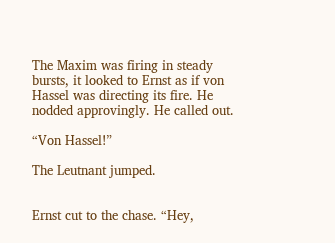The Maxim was firing in steady bursts, it looked to Ernst as if von Hassel was directing its fire. He nodded approvingly. He called out.

“Von Hassel!”

The Leutnant jumped.


Ernst cut to the chase. “Hey,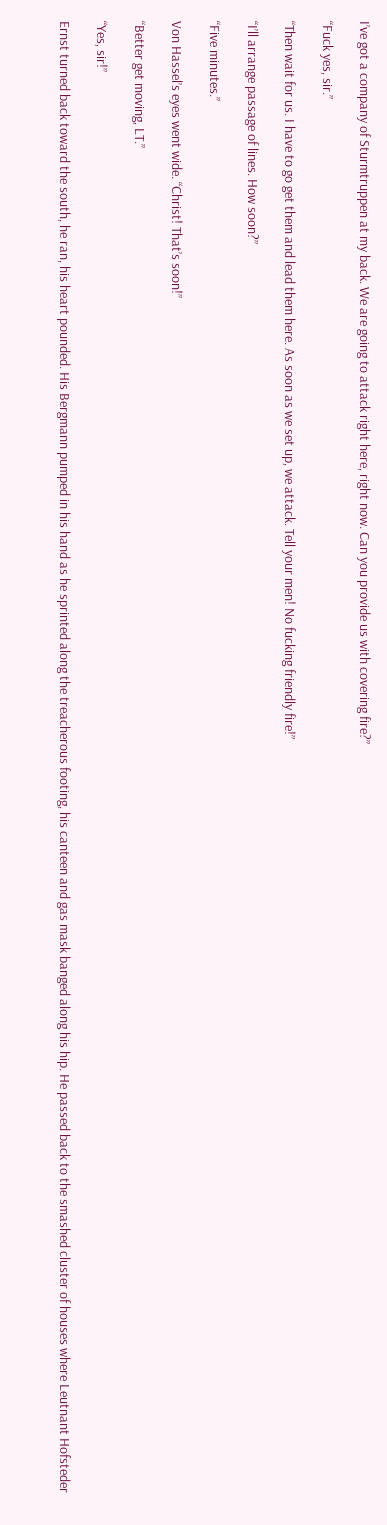I’ve got a company of Sturmtruppen at my back. We are going to attack right here, right now. Can you provide us with covering fire?”

“Fuck yes, sir.”

“Then wait for us. I have to go get them and lead them here. As soon as we set up, we attack. Tell your men! No fucking friendly fire!”

“I’ll arrange passage of lines. How soon?”

“Five minutes.”

Von Hassel’s eyes went wide. “Christ! That’s soon!”

“Better get moving, LT.”

“Yes, sir!”

Ernst turned back toward the south, he ran, his heart pounded. His Bergmann pumped in his hand as he sprinted along the treacherous footing, his canteen and gas mask banged along his hip. He passed back to the smashed cluster of houses where Leutnant Hofsteder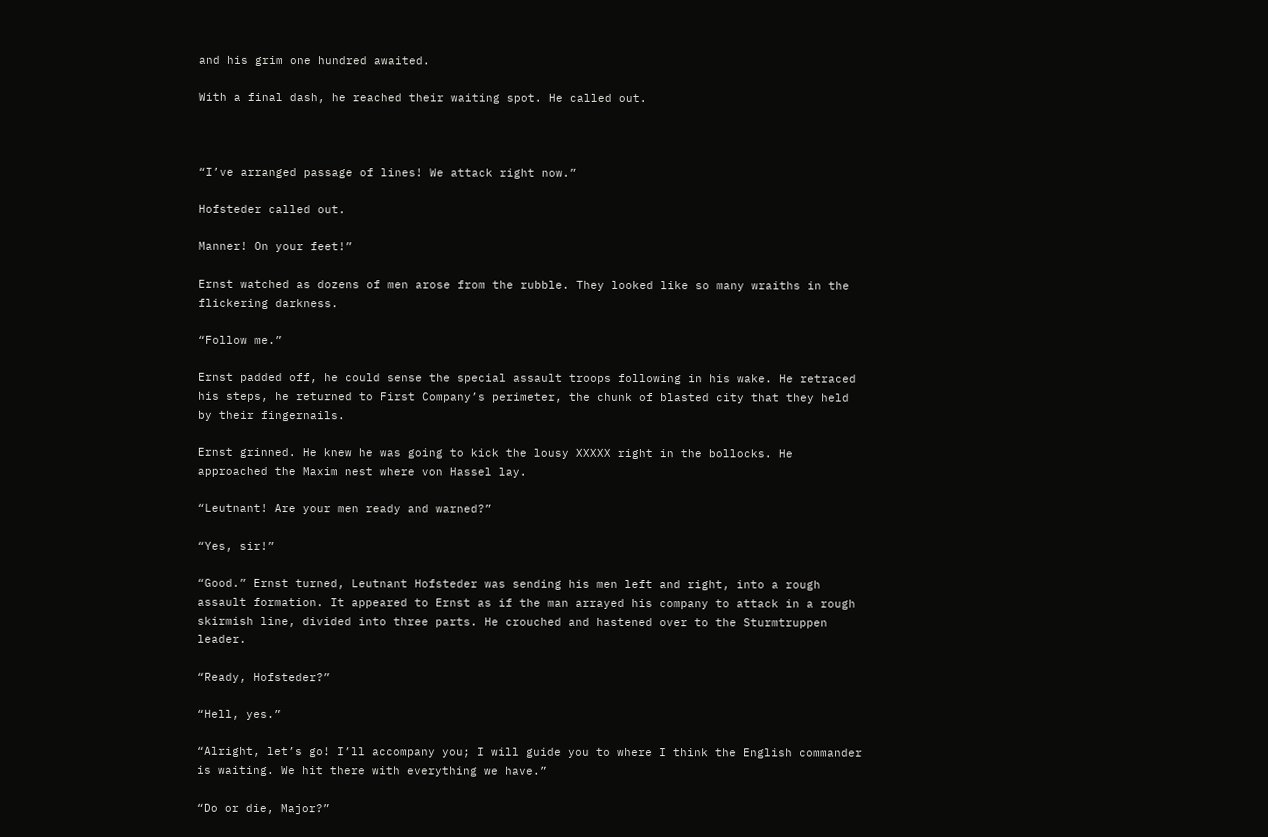and his grim one hundred awaited.

With a final dash, he reached their waiting spot. He called out.



“I’ve arranged passage of lines! We attack right now.”

Hofsteder called out.

Manner! On your feet!”

Ernst watched as dozens of men arose from the rubble. They looked like so many wraiths in the flickering darkness.

“Follow me.”

Ernst padded off, he could sense the special assault troops following in his wake. He retraced his steps, he returned to First Company’s perimeter, the chunk of blasted city that they held by their fingernails.

Ernst grinned. He knew he was going to kick the lousy XXXXX right in the bollocks. He approached the Maxim nest where von Hassel lay.

“Leutnant! Are your men ready and warned?”

“Yes, sir!”

“Good.” Ernst turned, Leutnant Hofsteder was sending his men left and right, into a rough assault formation. It appeared to Ernst as if the man arrayed his company to attack in a rough skirmish line, divided into three parts. He crouched and hastened over to the Sturmtruppen leader.

“Ready, Hofsteder?”

“Hell, yes.”

“Alright, let’s go! I’ll accompany you; I will guide you to where I think the English commander is waiting. We hit there with everything we have.”

“Do or die, Major?”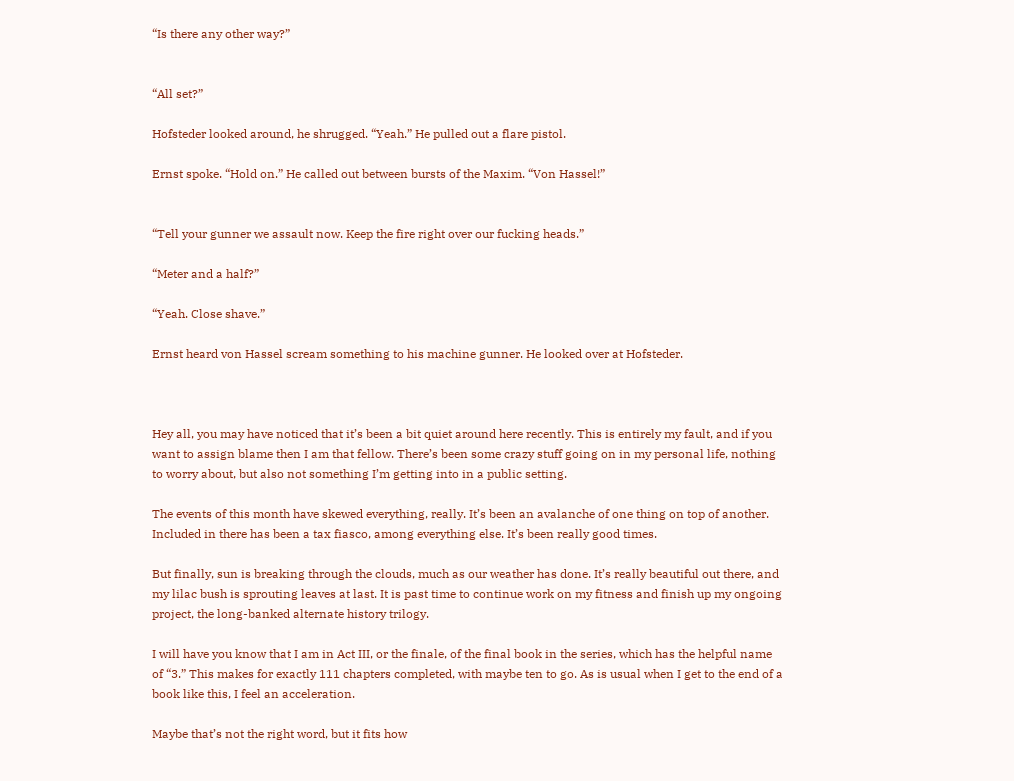“Is there any other way?”


“All set?”

Hofsteder looked around, he shrugged. “Yeah.” He pulled out a flare pistol.

Ernst spoke. “Hold on.” He called out between bursts of the Maxim. “Von Hassel!”


“Tell your gunner we assault now. Keep the fire right over our fucking heads.”

“Meter and a half?”

“Yeah. Close shave.”

Ernst heard von Hassel scream something to his machine gunner. He looked over at Hofsteder.



Hey all, you may have noticed that it’s been a bit quiet around here recently. This is entirely my fault, and if you want to assign blame then I am that fellow. There’s been some crazy stuff going on in my personal life, nothing to worry about, but also not something I’m getting into in a public setting.

The events of this month have skewed everything, really. It’s been an avalanche of one thing on top of another. Included in there has been a tax fiasco, among everything else. It’s been really good times.

But finally, sun is breaking through the clouds, much as our weather has done. It’s really beautiful out there, and my lilac bush is sprouting leaves at last. It is past time to continue work on my fitness and finish up my ongoing project, the long-banked alternate history trilogy.

I will have you know that I am in Act III, or the finale, of the final book in the series, which has the helpful name of “3.” This makes for exactly 111 chapters completed, with maybe ten to go. As is usual when I get to the end of a book like this, I feel an acceleration.

Maybe that’s not the right word, but it fits how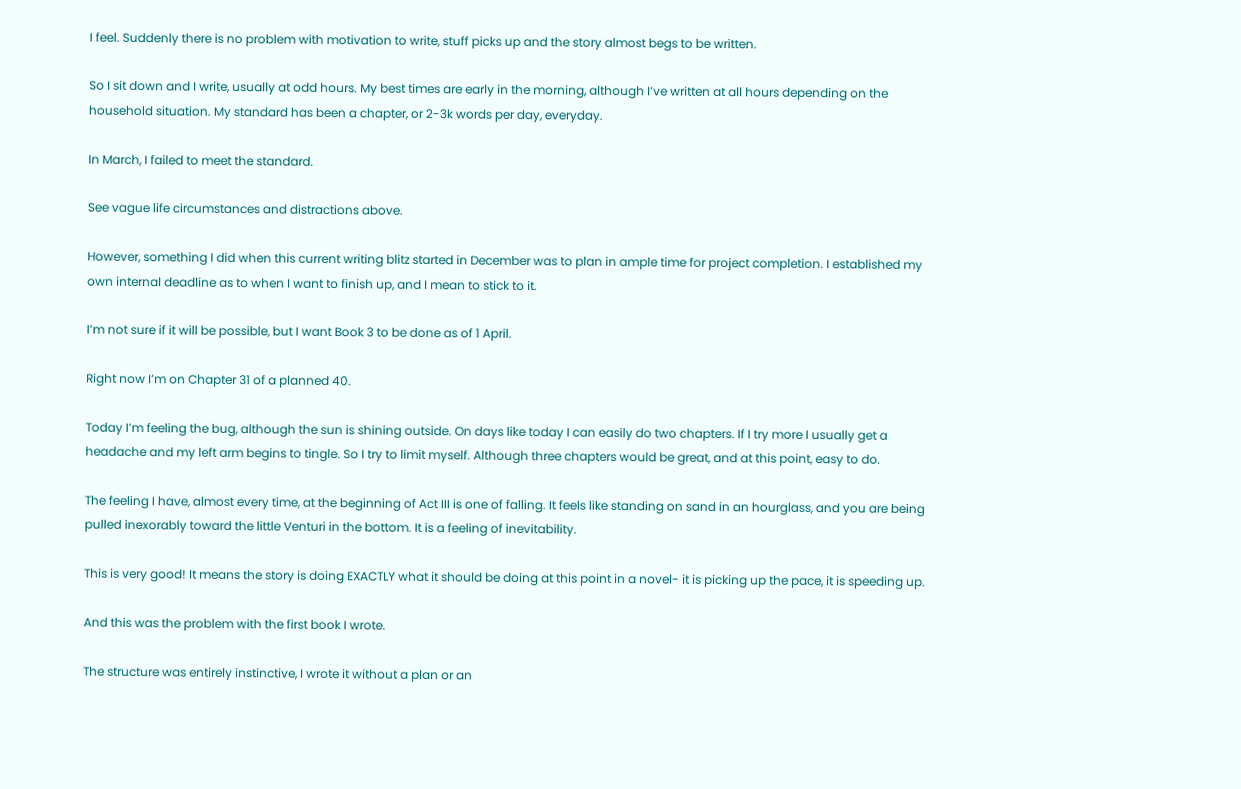I feel. Suddenly there is no problem with motivation to write, stuff picks up and the story almost begs to be written.

So I sit down and I write, usually at odd hours. My best times are early in the morning, although I’ve written at all hours depending on the household situation. My standard has been a chapter, or 2-3k words per day, everyday.

In March, I failed to meet the standard.

See vague life circumstances and distractions above.

However, something I did when this current writing blitz started in December was to plan in ample time for project completion. I established my own internal deadline as to when I want to finish up, and I mean to stick to it.

I’m not sure if it will be possible, but I want Book 3 to be done as of 1 April.

Right now I’m on Chapter 31 of a planned 40.

Today I’m feeling the bug, although the sun is shining outside. On days like today I can easily do two chapters. If I try more I usually get a headache and my left arm begins to tingle. So I try to limit myself. Although three chapters would be great, and at this point, easy to do.

The feeling I have, almost every time, at the beginning of Act III is one of falling. It feels like standing on sand in an hourglass, and you are being pulled inexorably toward the little Venturi in the bottom. It is a feeling of inevitability.

This is very good! It means the story is doing EXACTLY what it should be doing at this point in a novel- it is picking up the pace, it is speeding up.

And this was the problem with the first book I wrote.

The structure was entirely instinctive, I wrote it without a plan or an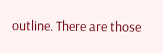outline. There are those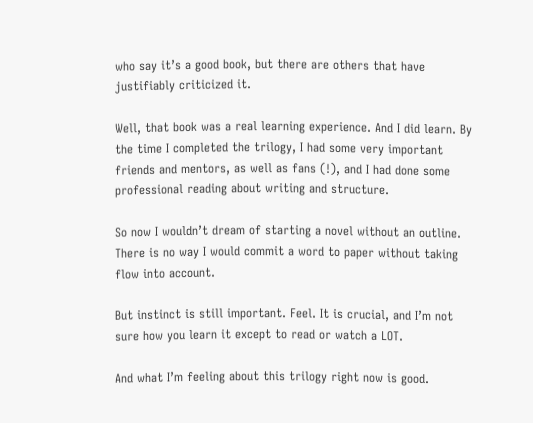who say it’s a good book, but there are others that have justifiably criticized it.

Well, that book was a real learning experience. And I did learn. By the time I completed the trilogy, I had some very important friends and mentors, as well as fans (!), and I had done some professional reading about writing and structure.

So now I wouldn’t dream of starting a novel without an outline. There is no way I would commit a word to paper without taking flow into account.

But instinct is still important. Feel. It is crucial, and I’m not sure how you learn it except to read or watch a LOT.

And what I’m feeling about this trilogy right now is good.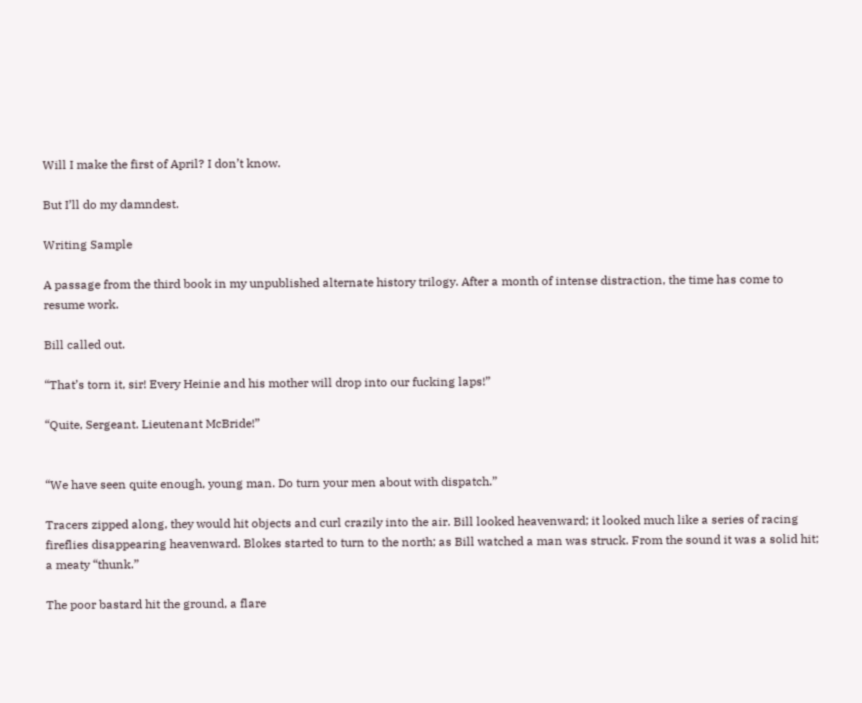Will I make the first of April? I don’t know.

But I’ll do my damndest.

Writing Sample

A passage from the third book in my unpublished alternate history trilogy. After a month of intense distraction, the time has come to resume work.

Bill called out.

“That’s torn it, sir! Every Heinie and his mother will drop into our fucking laps!”

“Quite, Sergeant. Lieutenant McBride!”


“We have seen quite enough, young man. Do turn your men about with dispatch.”

Tracers zipped along, they would hit objects and curl crazily into the air. Bill looked heavenward; it looked much like a series of racing fireflies disappearing heavenward. Blokes started to turn to the north; as Bill watched a man was struck. From the sound it was a solid hit; a meaty “thunk.”

The poor bastard hit the ground, a flare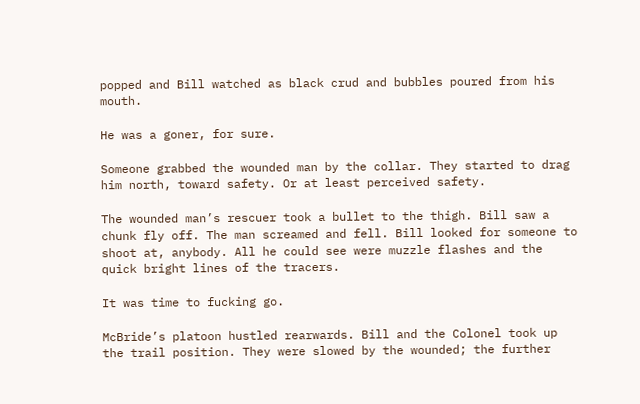popped and Bill watched as black crud and bubbles poured from his mouth.

He was a goner, for sure.

Someone grabbed the wounded man by the collar. They started to drag him north, toward safety. Or at least perceived safety.

The wounded man’s rescuer took a bullet to the thigh. Bill saw a chunk fly off. The man screamed and fell. Bill looked for someone to shoot at, anybody. All he could see were muzzle flashes and the quick bright lines of the tracers.

It was time to fucking go.

McBride’s platoon hustled rearwards. Bill and the Colonel took up the trail position. They were slowed by the wounded; the further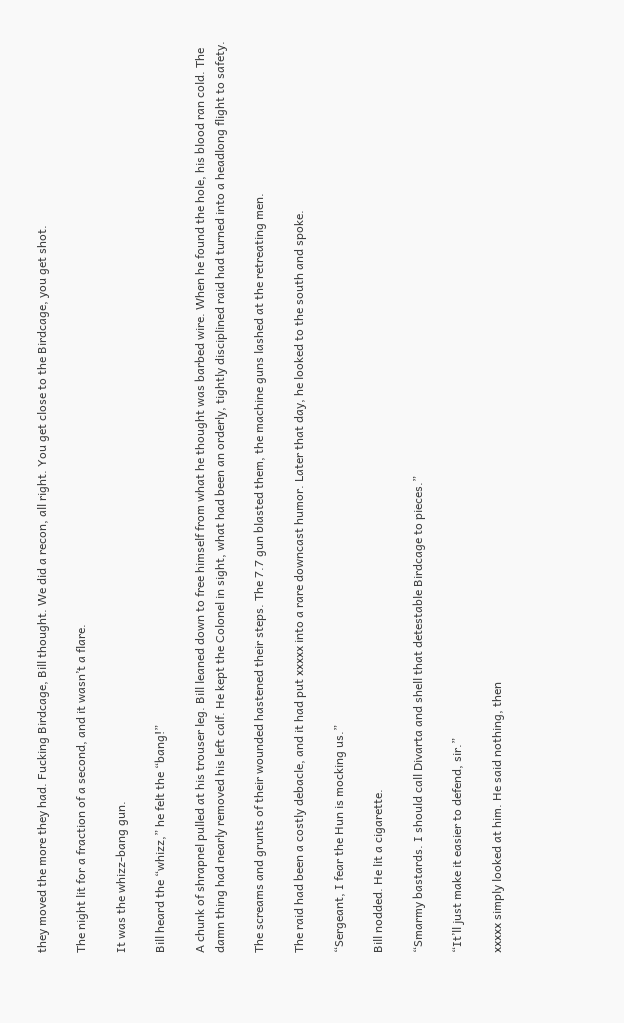they moved the more they had. Fucking Birdcage, Bill thought. We did a recon, all right. You get close to the Birdcage, you get shot.

The night lit for a fraction of a second, and it wasn’t a flare.

It was the whizz-bang gun.

Bill heard the “whizz,” he felt the “bang!”

A chunk of shrapnel pulled at his trouser leg. Bill leaned down to free himself from what he thought was barbed wire. When he found the hole, his blood ran cold. The damn thing had nearly removed his left calf. He kept the Colonel in sight, what had been an orderly, tightly disciplined raid had turned into a headlong flight to safety.

The screams and grunts of their wounded hastened their steps. The 7.7 gun blasted them, the machine guns lashed at the retreating men.

The raid had been a costly debacle, and it had put xxxxx into a rare downcast humor. Later that day, he looked to the south and spoke.

“Sergeant, I fear the Hun is mocking us.”

Bill nodded. He lit a cigarette.

“Smarmy bastards. I should call Divarta and shell that detestable Birdcage to pieces.”

“It’ll just make it easier to defend, sir.”

xxxxx simply looked at him. He said nothing, then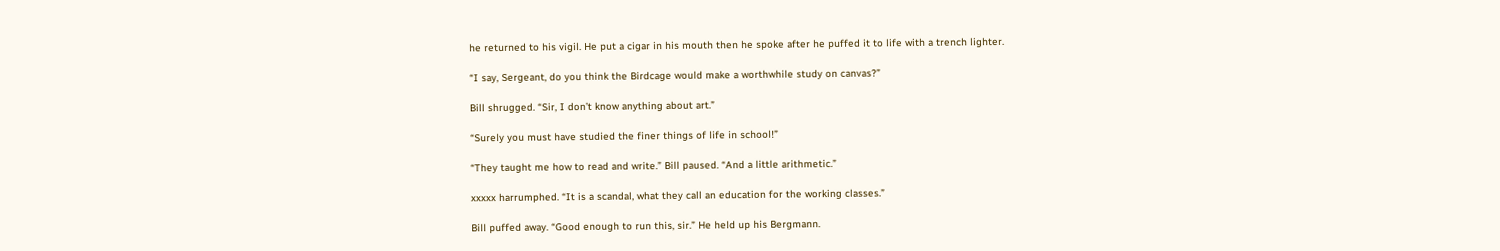he returned to his vigil. He put a cigar in his mouth then he spoke after he puffed it to life with a trench lighter.

“I say, Sergeant, do you think the Birdcage would make a worthwhile study on canvas?”

Bill shrugged. “Sir, I don’t know anything about art.”

“Surely you must have studied the finer things of life in school!”

“They taught me how to read and write.” Bill paused. “And a little arithmetic.”

xxxxx harrumphed. “It is a scandal, what they call an education for the working classes.”

Bill puffed away. “Good enough to run this, sir.” He held up his Bergmann.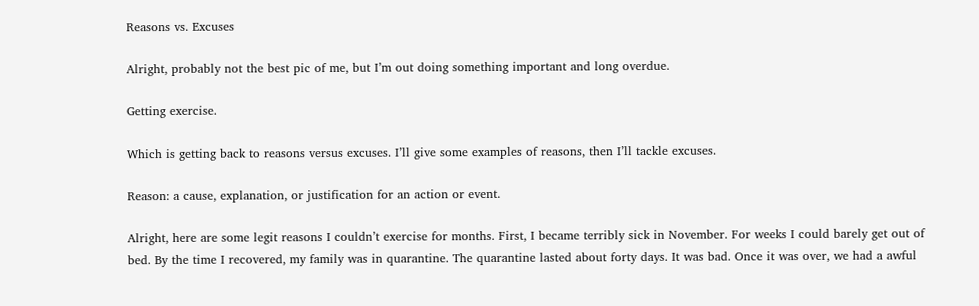Reasons vs. Excuses

Alright, probably not the best pic of me, but I’m out doing something important and long overdue.

Getting exercise.

Which is getting back to reasons versus excuses. I’ll give some examples of reasons, then I’ll tackle excuses.

Reason: a cause, explanation, or justification for an action or event.

Alright, here are some legit reasons I couldn’t exercise for months. First, I became terribly sick in November. For weeks I could barely get out of bed. By the time I recovered, my family was in quarantine. The quarantine lasted about forty days. It was bad. Once it was over, we had a awful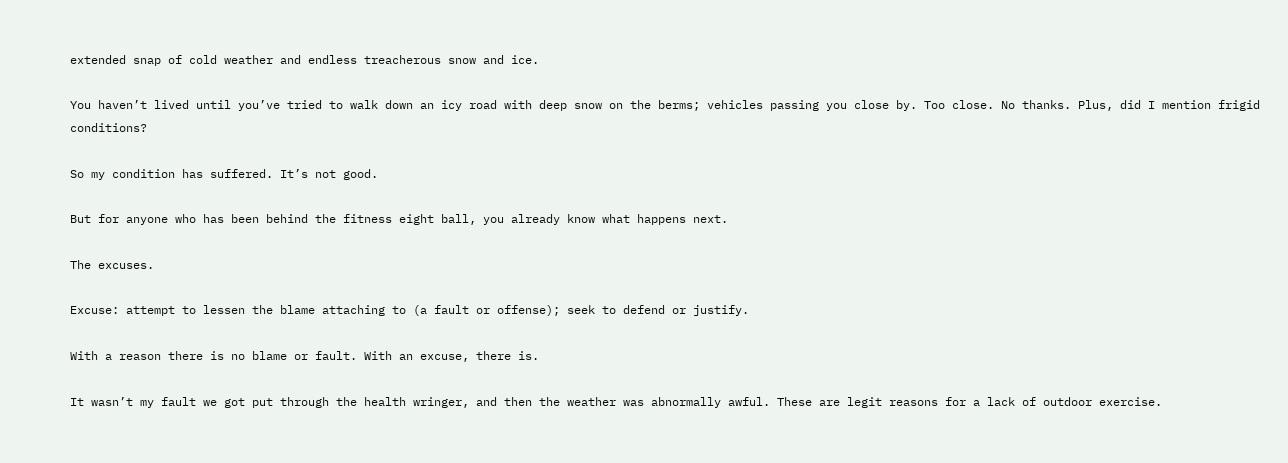extended snap of cold weather and endless treacherous snow and ice.

You haven’t lived until you’ve tried to walk down an icy road with deep snow on the berms; vehicles passing you close by. Too close. No thanks. Plus, did I mention frigid conditions?

So my condition has suffered. It’s not good.

But for anyone who has been behind the fitness eight ball, you already know what happens next.

The excuses.

Excuse: attempt to lessen the blame attaching to (a fault or offense); seek to defend or justify.

With a reason there is no blame or fault. With an excuse, there is.

It wasn’t my fault we got put through the health wringer, and then the weather was abnormally awful. These are legit reasons for a lack of outdoor exercise.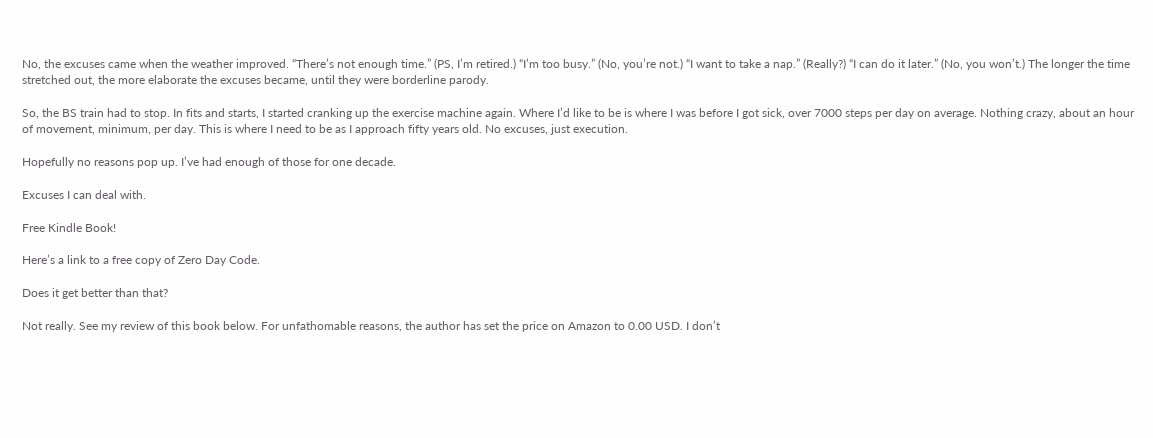No, the excuses came when the weather improved. “There’s not enough time.” (PS, I’m retired.) “I’m too busy.” (No, you’re not.) “I want to take a nap.” (Really?) “I can do it later.” (No, you won’t.) The longer the time stretched out, the more elaborate the excuses became, until they were borderline parody.

So, the BS train had to stop. In fits and starts, I started cranking up the exercise machine again. Where I’d like to be is where I was before I got sick, over 7000 steps per day on average. Nothing crazy, about an hour of movement, minimum, per day. This is where I need to be as I approach fifty years old. No excuses, just execution.

Hopefully no reasons pop up. I’ve had enough of those for one decade.

Excuses I can deal with.

Free Kindle Book!

Here’s a link to a free copy of Zero Day Code.

Does it get better than that?

Not really. See my review of this book below. For unfathomable reasons, the author has set the price on Amazon to 0.00 USD. I don’t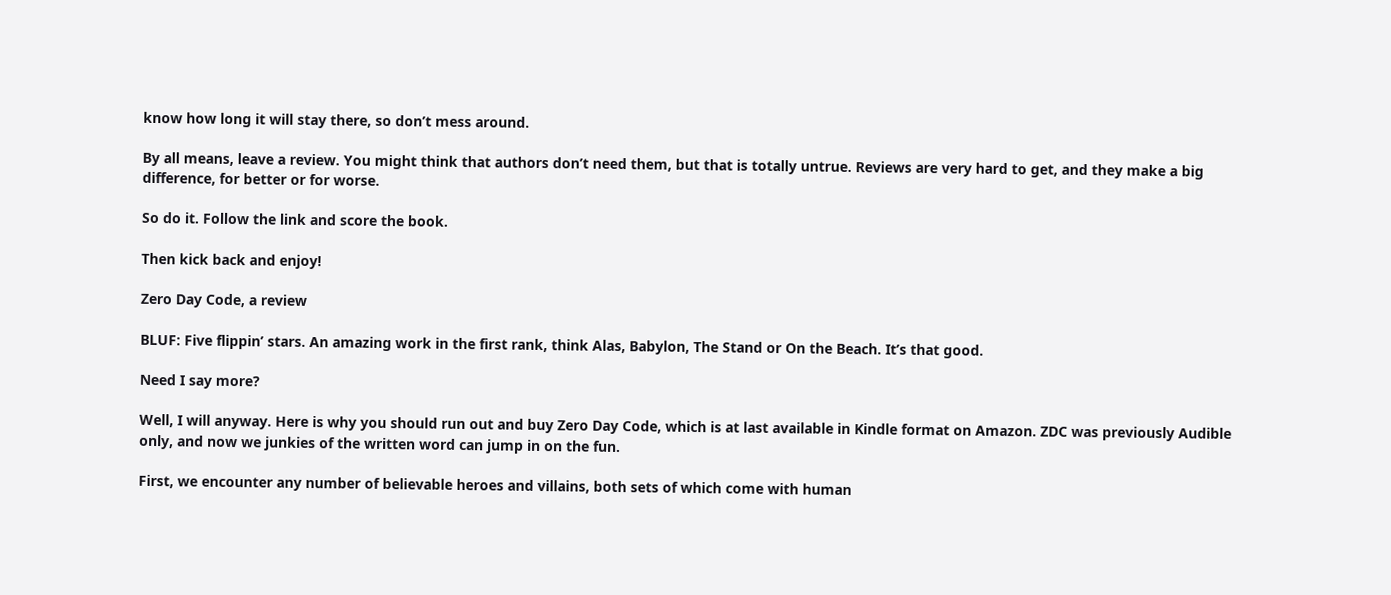know how long it will stay there, so don’t mess around.

By all means, leave a review. You might think that authors don’t need them, but that is totally untrue. Reviews are very hard to get, and they make a big difference, for better or for worse.

So do it. Follow the link and score the book.

Then kick back and enjoy!

Zero Day Code, a review

BLUF: Five flippin’ stars. An amazing work in the first rank, think Alas, Babylon, The Stand or On the Beach. It’s that good.

Need I say more?

Well, I will anyway. Here is why you should run out and buy Zero Day Code, which is at last available in Kindle format on Amazon. ZDC was previously Audible only, and now we junkies of the written word can jump in on the fun.

First, we encounter any number of believable heroes and villains, both sets of which come with human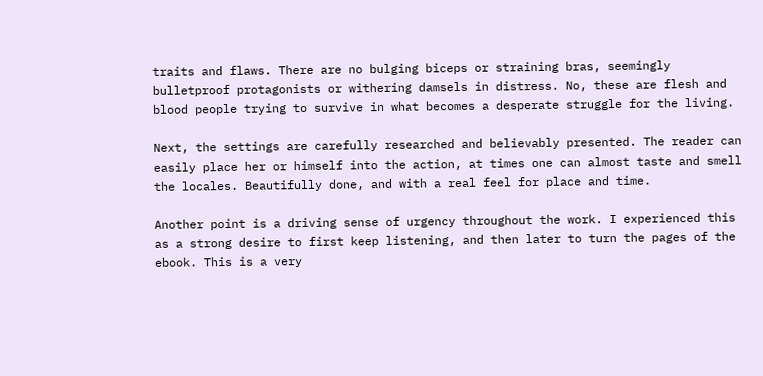traits and flaws. There are no bulging biceps or straining bras, seemingly bulletproof protagonists or withering damsels in distress. No, these are flesh and blood people trying to survive in what becomes a desperate struggle for the living.

Next, the settings are carefully researched and believably presented. The reader can easily place her or himself into the action, at times one can almost taste and smell the locales. Beautifully done, and with a real feel for place and time.

Another point is a driving sense of urgency throughout the work. I experienced this as a strong desire to first keep listening, and then later to turn the pages of the ebook. This is a very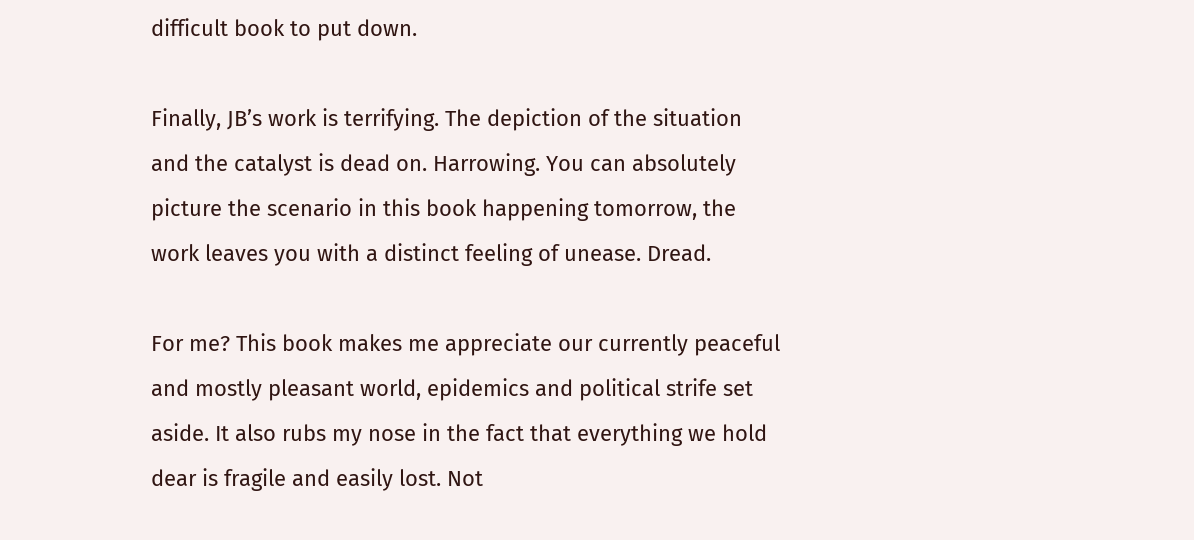difficult book to put down.

Finally, JB’s work is terrifying. The depiction of the situation and the catalyst is dead on. Harrowing. You can absolutely picture the scenario in this book happening tomorrow, the work leaves you with a distinct feeling of unease. Dread.

For me? This book makes me appreciate our currently peaceful and mostly pleasant world, epidemics and political strife set aside. It also rubs my nose in the fact that everything we hold dear is fragile and easily lost. Not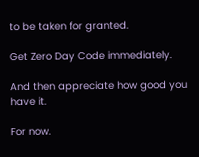to be taken for granted.

Get Zero Day Code immediately.

And then appreciate how good you have it.

For now.